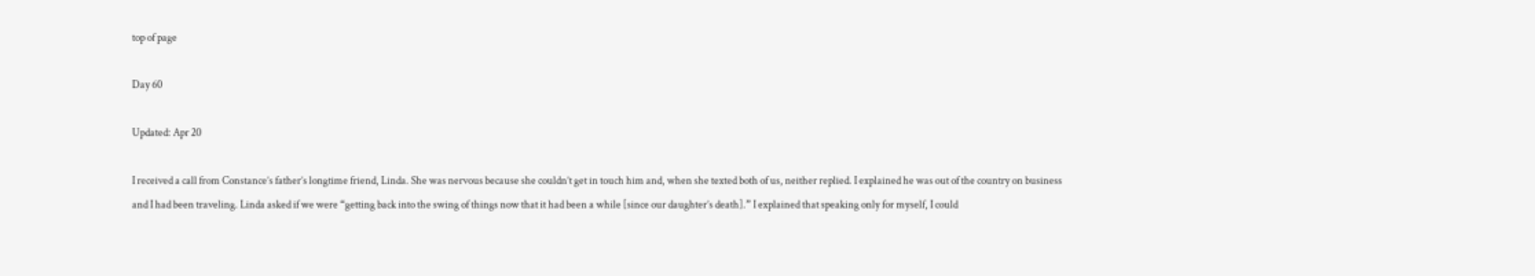top of page

Day 60

Updated: Apr 20

I received a call from Constance’s father’s longtime friend, Linda. She was nervous because she couldn’t get in touch him and, when she texted both of us, neither replied. I explained he was out of the country on business and I had been traveling. Linda asked if we were “getting back into the swing of things now that it had been a while [since our daughter’s death].” I explained that speaking only for myself, I could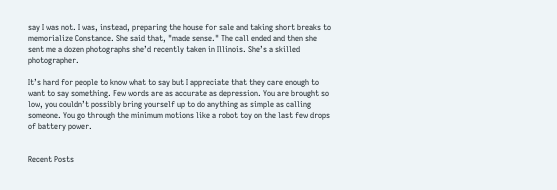say I was not. I was, instead, preparing the house for sale and taking short breaks to memorialize Constance. She said that, "made sense." The call ended and then she sent me a dozen photographs she’d recently taken in Illinois. She’s a skilled photographer.

It’s hard for people to know what to say but I appreciate that they care enough to want to say something. Few words are as accurate as depression. You are brought so low, you couldn’t possibly bring yourself up to do anything as simple as calling someone. You go through the minimum motions like a robot toy on the last few drops of battery power.


Recent Posts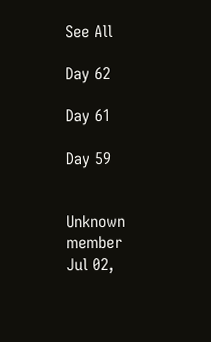See All

Day 62

Day 61

Day 59


Unknown member
Jul 02,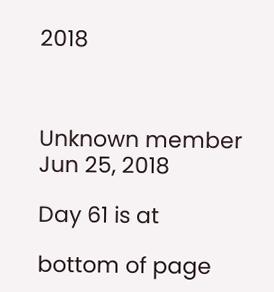2018



Unknown member
Jun 25, 2018

Day 61 is at

bottom of page